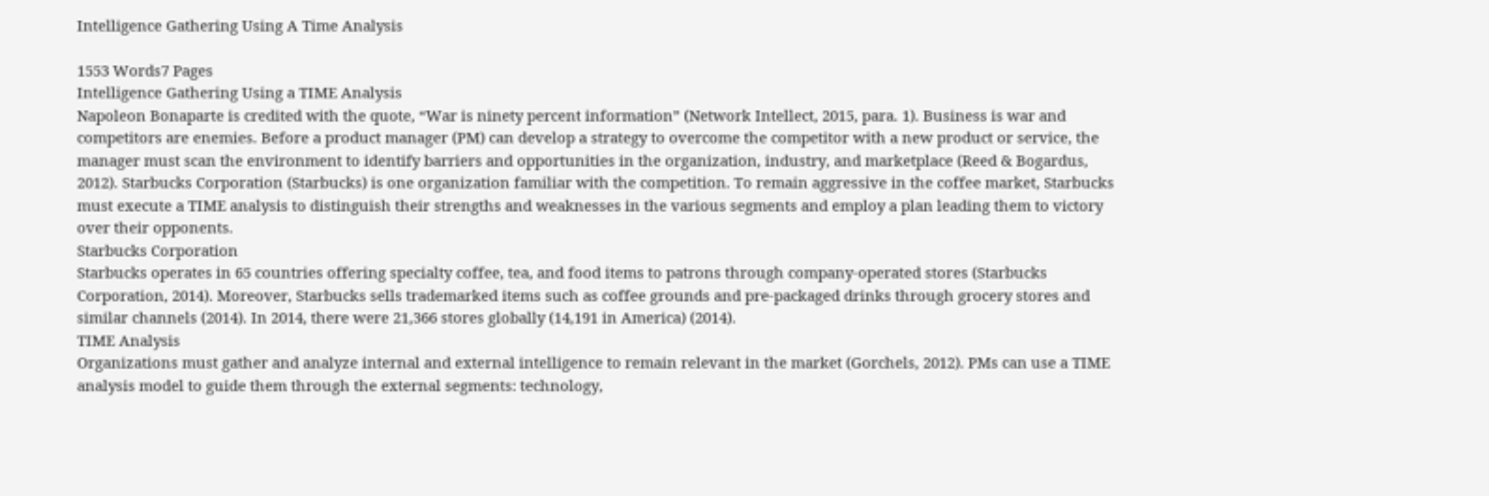Intelligence Gathering Using A Time Analysis

1553 Words7 Pages
Intelligence Gathering Using a TIME Analysis
Napoleon Bonaparte is credited with the quote, “War is ninety percent information” (Network Intellect, 2015, para. 1). Business is war and competitors are enemies. Before a product manager (PM) can develop a strategy to overcome the competitor with a new product or service, the manager must scan the environment to identify barriers and opportunities in the organization, industry, and marketplace (Reed & Bogardus, 2012). Starbucks Corporation (Starbucks) is one organization familiar with the competition. To remain aggressive in the coffee market, Starbucks must execute a TIME analysis to distinguish their strengths and weaknesses in the various segments and employ a plan leading them to victory over their opponents.
Starbucks Corporation
Starbucks operates in 65 countries offering specialty coffee, tea, and food items to patrons through company-operated stores (Starbucks Corporation, 2014). Moreover, Starbucks sells trademarked items such as coffee grounds and pre-packaged drinks through grocery stores and similar channels (2014). In 2014, there were 21,366 stores globally (14,191 in America) (2014).
TIME Analysis
Organizations must gather and analyze internal and external intelligence to remain relevant in the market (Gorchels, 2012). PMs can use a TIME analysis model to guide them through the external segments: technology,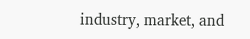industry, market, and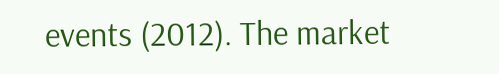events (2012). The market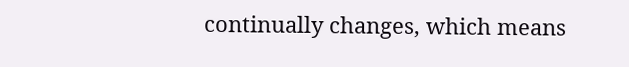continually changes, which means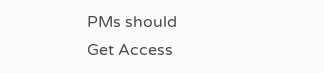PMs should
Get Access